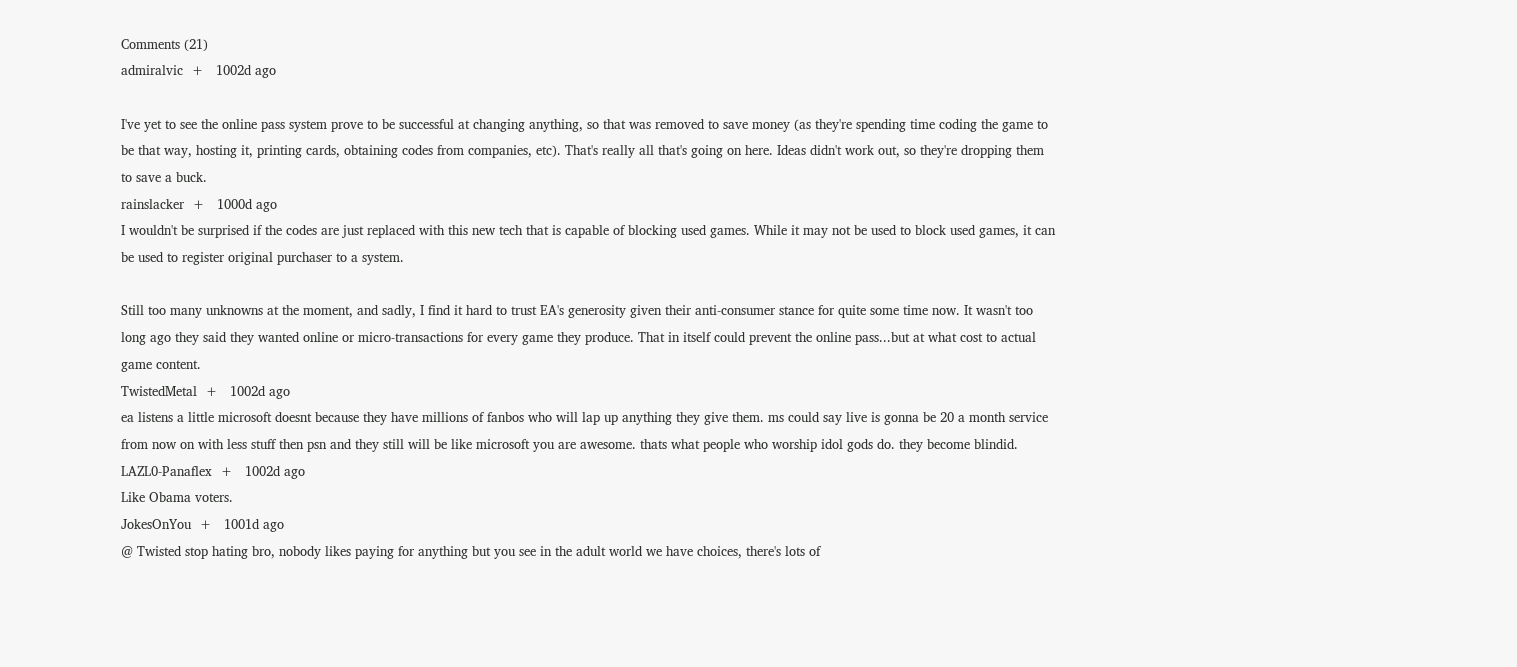Comments (21)
admiralvic  +   1002d ago

I've yet to see the online pass system prove to be successful at changing anything, so that was removed to save money (as they're spending time coding the game to be that way, hosting it, printing cards, obtaining codes from companies, etc). That's really all that's going on here. Ideas didn't work out, so they're dropping them to save a buck.
rainslacker  +   1000d ago
I wouldn't be surprised if the codes are just replaced with this new tech that is capable of blocking used games. While it may not be used to block used games, it can be used to register original purchaser to a system.

Still too many unknowns at the moment, and sadly, I find it hard to trust EA's generosity given their anti-consumer stance for quite some time now. It wasn't too long ago they said they wanted online or micro-transactions for every game they produce. That in itself could prevent the online pass...but at what cost to actual game content.
TwistedMetal  +   1002d ago
ea listens a little microsoft doesnt because they have millions of fanbos who will lap up anything they give them. ms could say live is gonna be 20 a month service from now on with less stuff then psn and they still will be like microsoft you are awesome. thats what people who worship idol gods do. they become blindid.
LAZL0-Panaflex  +   1002d ago
Like Obama voters.
JokesOnYou  +   1001d ago
@ Twisted stop hating bro, nobody likes paying for anything but you see in the adult world we have choices, there's lots of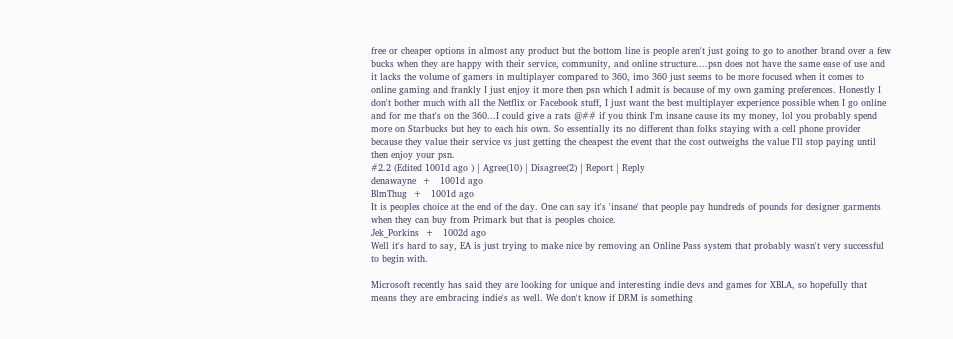free or cheaper options in almost any product but the bottom line is people aren't just going to go to another brand over a few bucks when they are happy with their service, community, and online structure....psn does not have the same ease of use and it lacks the volume of gamers in multiplayer compared to 360, imo 360 just seems to be more focused when it comes to online gaming and frankly I just enjoy it more then psn which I admit is because of my own gaming preferences. Honestly I don't bother much with all the Netflix or Facebook stuff, I just want the best multiplayer experience possible when I go online and for me that's on the 360...I could give a rats @## if you think I'm insane cause its my money, lol you probably spend more on Starbucks but hey to each his own. So essentially its no different than folks staying with a cell phone provider because they value their service vs just getting the cheapest the event that the cost outweighs the value I'll stop paying until then enjoy your psn.
#2.2 (Edited 1001d ago ) | Agree(10) | Disagree(2) | Report | Reply
denawayne  +   1001d ago
BlmThug  +   1001d ago
It is peoples choice at the end of the day. One can say it's 'insane' that people pay hundreds of pounds for designer garments when they can buy from Primark but that is peoples choice.
Jek_Porkins  +   1002d ago
Well it's hard to say, EA is just trying to make nice by removing an Online Pass system that probably wasn't very successful to begin with.

Microsoft recently has said they are looking for unique and interesting indie devs and games for XBLA, so hopefully that means they are embracing indie's as well. We don't know if DRM is something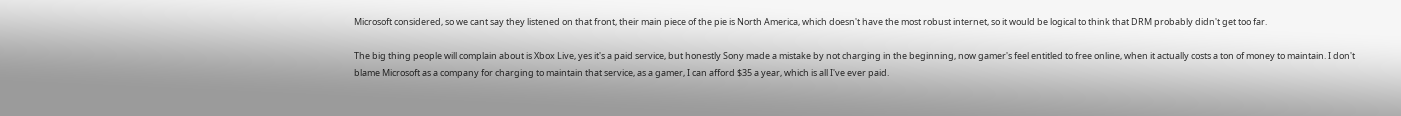Microsoft considered, so we cant say they listened on that front, their main piece of the pie is North America, which doesn't have the most robust internet, so it would be logical to think that DRM probably didn't get too far.

The big thing people will complain about is Xbox Live, yes it's a paid service, but honestly Sony made a mistake by not charging in the beginning, now gamer's feel entitled to free online, when it actually costs a ton of money to maintain. I don't blame Microsoft as a company for charging to maintain that service, as a gamer, I can afford $35 a year, which is all I've ever paid.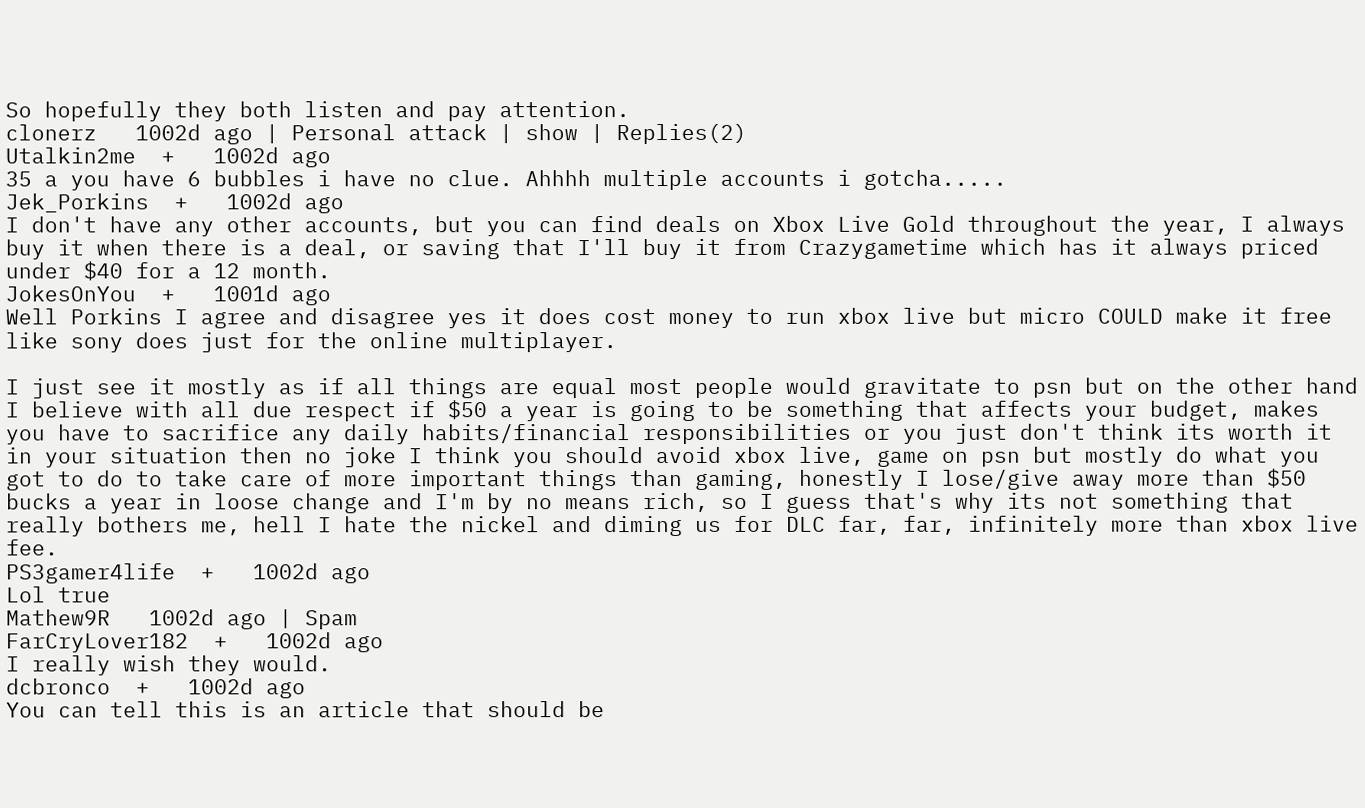So hopefully they both listen and pay attention.
clonerz   1002d ago | Personal attack | show | Replies(2)
Utalkin2me  +   1002d ago
35 a you have 6 bubbles i have no clue. Ahhhh multiple accounts i gotcha.....
Jek_Porkins  +   1002d ago
I don't have any other accounts, but you can find deals on Xbox Live Gold throughout the year, I always buy it when there is a deal, or saving that I'll buy it from Crazygametime which has it always priced under $40 for a 12 month.
JokesOnYou  +   1001d ago
Well Porkins I agree and disagree yes it does cost money to run xbox live but micro COULD make it free like sony does just for the online multiplayer.

I just see it mostly as if all things are equal most people would gravitate to psn but on the other hand I believe with all due respect if $50 a year is going to be something that affects your budget, makes you have to sacrifice any daily habits/financial responsibilities or you just don't think its worth it in your situation then no joke I think you should avoid xbox live, game on psn but mostly do what you got to do to take care of more important things than gaming, honestly I lose/give away more than $50 bucks a year in loose change and I'm by no means rich, so I guess that's why its not something that really bothers me, hell I hate the nickel and diming us for DLC far, far, infinitely more than xbox live fee.
PS3gamer4life  +   1002d ago
Lol true
Mathew9R   1002d ago | Spam
FarCryLover182  +   1002d ago
I really wish they would.
dcbronco  +   1002d ago
You can tell this is an article that should be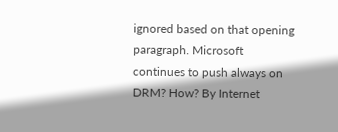ignored based on that opening paragraph. Microsoft continues to push always on DRM? How? By Internet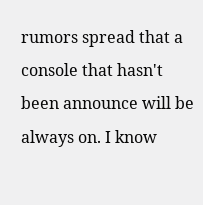rumors spread that a console that hasn't been announce will be always on. I know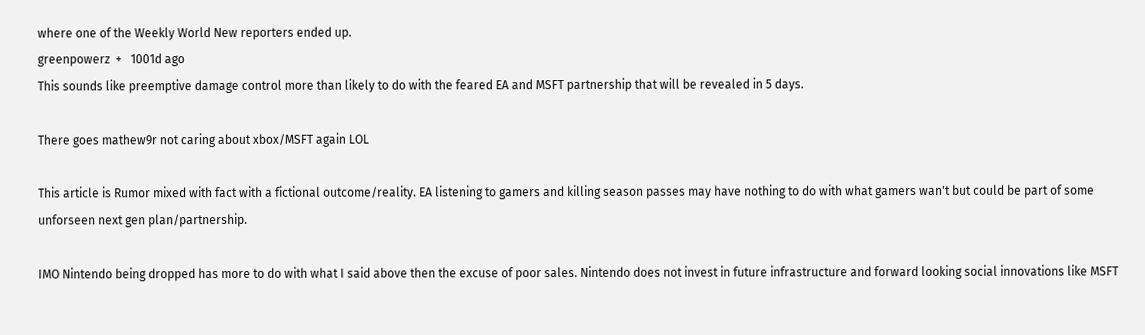where one of the Weekly World New reporters ended up.
greenpowerz  +   1001d ago
This sounds like preemptive damage control more than likely to do with the feared EA and MSFT partnership that will be revealed in 5 days.

There goes mathew9r not caring about xbox/MSFT again LOL

This article is Rumor mixed with fact with a fictional outcome/reality. EA listening to gamers and killing season passes may have nothing to do with what gamers wan't but could be part of some unforseen next gen plan/partnership.

IMO Nintendo being dropped has more to do with what I said above then the excuse of poor sales. Nintendo does not invest in future infrastructure and forward looking social innovations like MSFT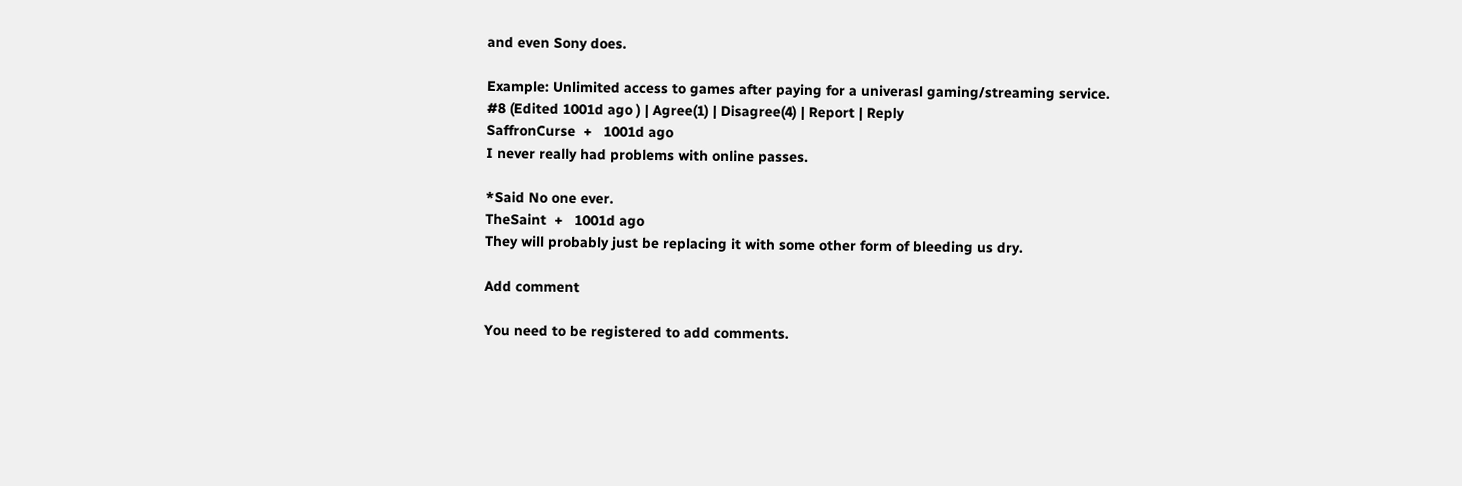and even Sony does.

Example: Unlimited access to games after paying for a univerasl gaming/streaming service.
#8 (Edited 1001d ago ) | Agree(1) | Disagree(4) | Report | Reply
SaffronCurse  +   1001d ago
I never really had problems with online passes.

*Said No one ever.
TheSaint  +   1001d ago
They will probably just be replacing it with some other form of bleeding us dry.

Add comment

You need to be registered to add comments.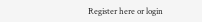Register here or login